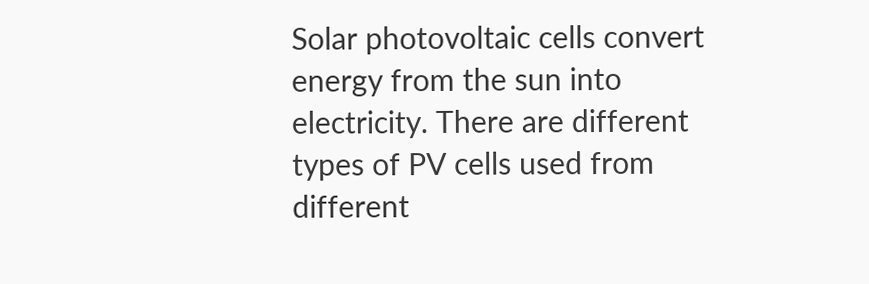Solar photovoltaic cells convert energy from the sun into electricity. There are different types of PV cells used from different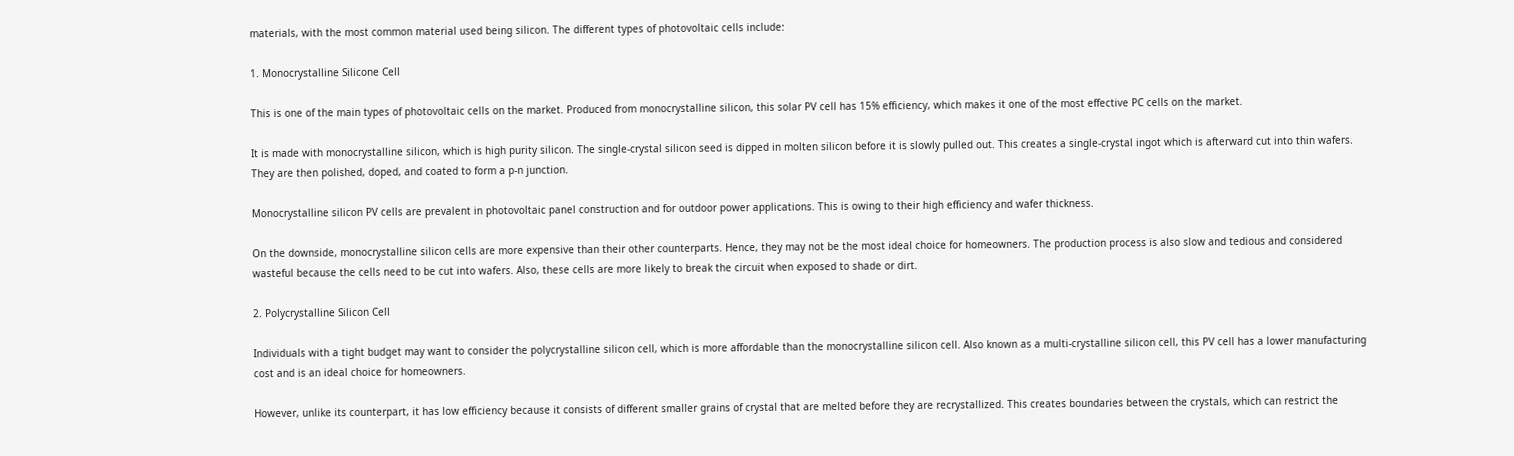materials, with the most common material used being silicon. The different types of photovoltaic cells include:

1. Monocrystalline Silicone Cell

This is one of the main types of photovoltaic cells on the market. Produced from monocrystalline silicon, this solar PV cell has 15% efficiency, which makes it one of the most effective PC cells on the market.

It is made with monocrystalline silicon, which is high purity silicon. The single-crystal silicon seed is dipped in molten silicon before it is slowly pulled out. This creates a single-crystal ingot which is afterward cut into thin wafers. They are then polished, doped, and coated to form a p-n junction.

Monocrystalline silicon PV cells are prevalent in photovoltaic panel construction and for outdoor power applications. This is owing to their high efficiency and wafer thickness.

On the downside, monocrystalline silicon cells are more expensive than their other counterparts. Hence, they may not be the most ideal choice for homeowners. The production process is also slow and tedious and considered wasteful because the cells need to be cut into wafers. Also, these cells are more likely to break the circuit when exposed to shade or dirt.

2. Polycrystalline Silicon Cell

Individuals with a tight budget may want to consider the polycrystalline silicon cell, which is more affordable than the monocrystalline silicon cell. Also known as a multi-crystalline silicon cell, this PV cell has a lower manufacturing cost and is an ideal choice for homeowners.

However, unlike its counterpart, it has low efficiency because it consists of different smaller grains of crystal that are melted before they are recrystallized. This creates boundaries between the crystals, which can restrict the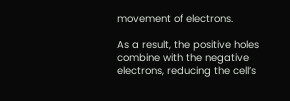movement of electrons.

As a result, the positive holes combine with the negative electrons, reducing the cell’s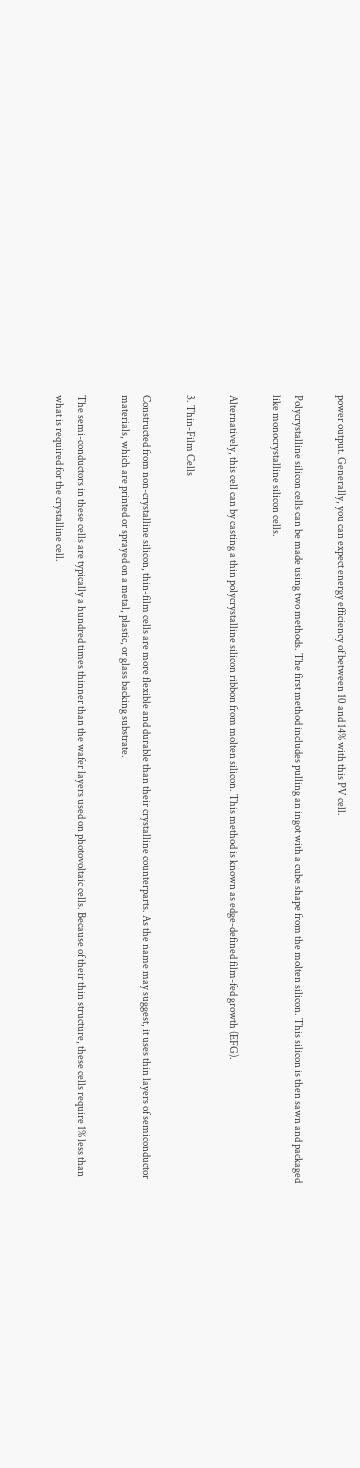power output. Generally, you can expect energy efficiency of between 10 and 14% with this PV cell.

Polycrystalline silicon cells can be made using two methods. The first method includes pulling an ingot with a cube shape from the molten silicon. This silicon is then sawn and packaged like monocrystalline silicon cells.

Alternatively, this cell can by casting a thin polycrystalline silicon ribbon from molten silicon. This method is known as edge-defined film-fed growth (EFG).

3. Thin-Film Cells

Constructed from non-crystalline silicon, thin-film cells are more flexible and durable than their crystalline counterparts. As the name may suggest, it uses thin layers of semiconductor materials, which are printed or sprayed on a metal, plastic, or glass backing substrate.

The semi-conductors in these cells are typically a hundred times thinner than the wafer layers used on photovoltaic cells. Because of their thin structure, these cells require 1% less than what is required for the crystalline cell.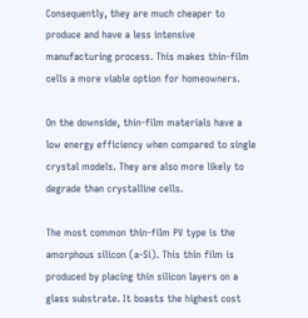Consequently, they are much cheaper to produce and have a less intensive manufacturing process. This makes thin-film cells a more viable option for homeowners.

On the downside, thin-film materials have a low energy efficiency when compared to single crystal models. They are also more likely to degrade than crystalline cells.

The most common thin-film PV type is the amorphous silicon (a-Si). This thin film is produced by placing thin silicon layers on a glass substrate. It boasts the highest cost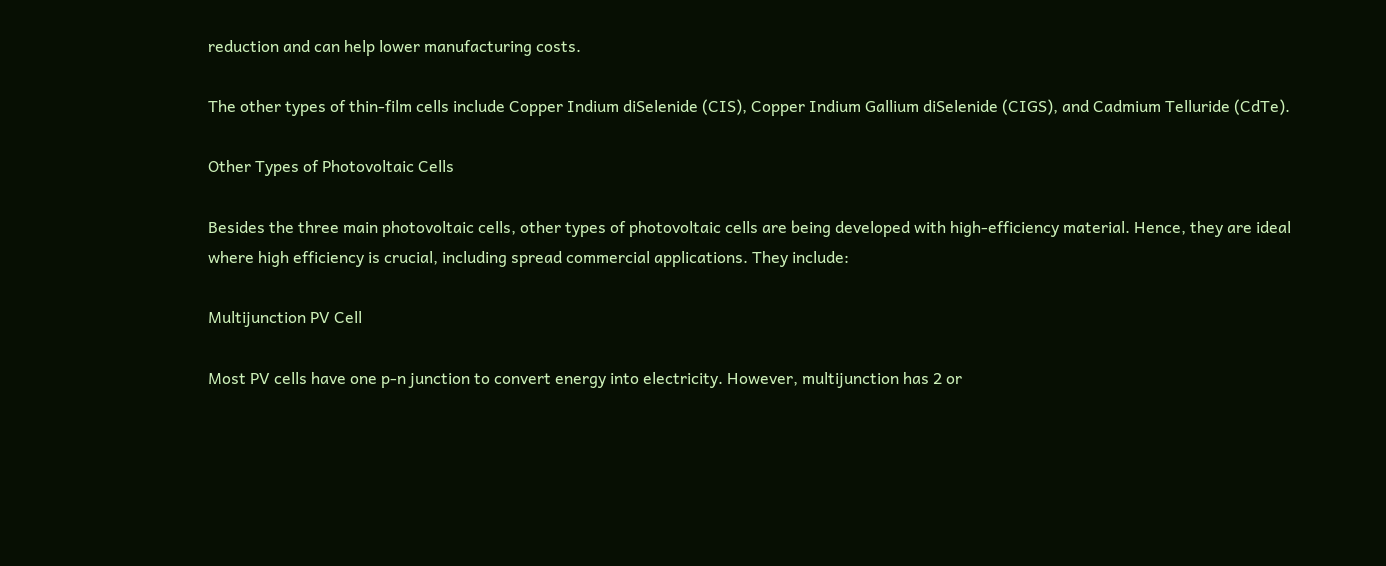reduction and can help lower manufacturing costs.

The other types of thin-film cells include Copper Indium diSelenide (CIS), Copper Indium Gallium diSelenide (CIGS), and Cadmium Telluride (CdTe).

Other Types of Photovoltaic Cells

Besides the three main photovoltaic cells, other types of photovoltaic cells are being developed with high-efficiency material. Hence, they are ideal where high efficiency is crucial, including spread commercial applications. They include:

Multijunction PV Cell

Most PV cells have one p-n junction to convert energy into electricity. However, multijunction has 2 or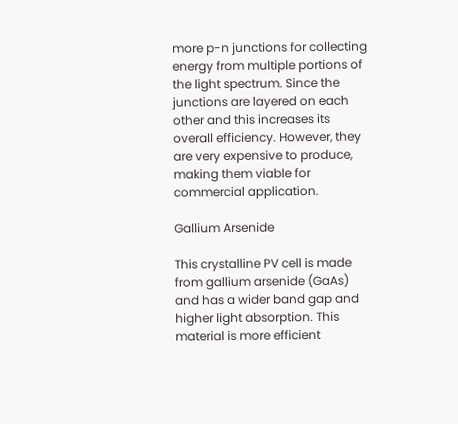more p-n junctions for collecting energy from multiple portions of the light spectrum. Since the junctions are layered on each other and this increases its overall efficiency. However, they are very expensive to produce, making them viable for commercial application.

Gallium Arsenide

This crystalline PV cell is made from gallium arsenide (GaAs) and has a wider band gap and higher light absorption. This material is more efficient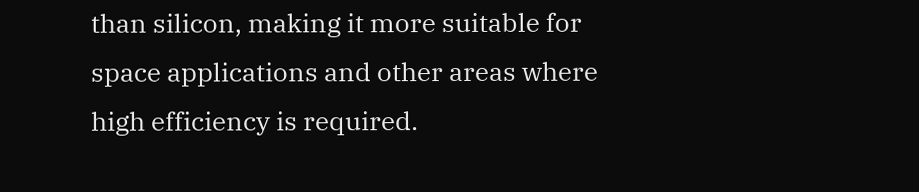than silicon, making it more suitable for space applications and other areas where high efficiency is required.